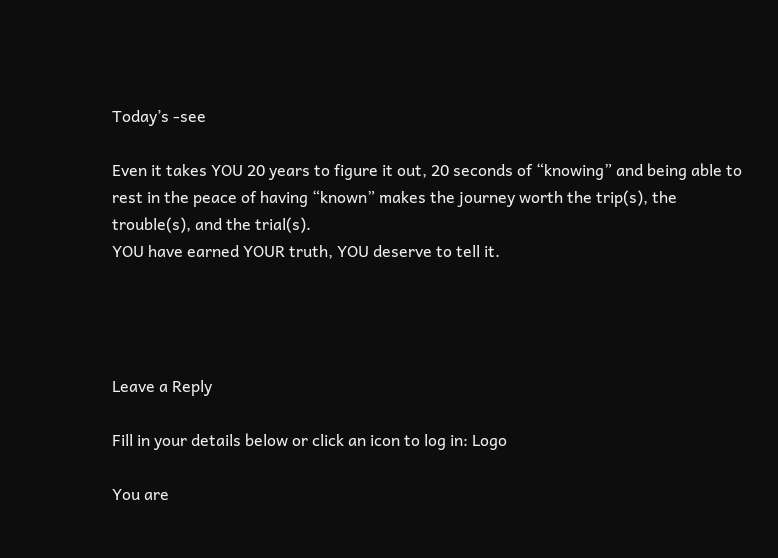Today’s -see

Even it takes YOU 20 years to figure it out, 20 seconds of “knowing” and being able to rest in the peace of having “known” makes the journey worth the trip(s), the trouble(s), and the trial(s).
YOU have earned YOUR truth, YOU deserve to tell it.




Leave a Reply

Fill in your details below or click an icon to log in: Logo

You are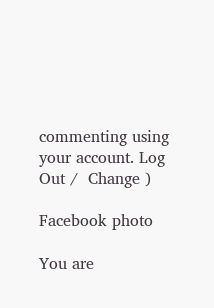commenting using your account. Log Out /  Change )

Facebook photo

You are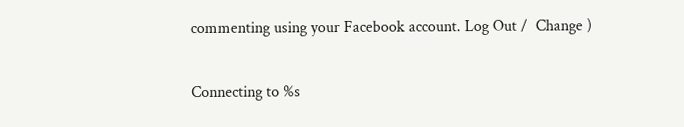commenting using your Facebook account. Log Out /  Change )

Connecting to %s